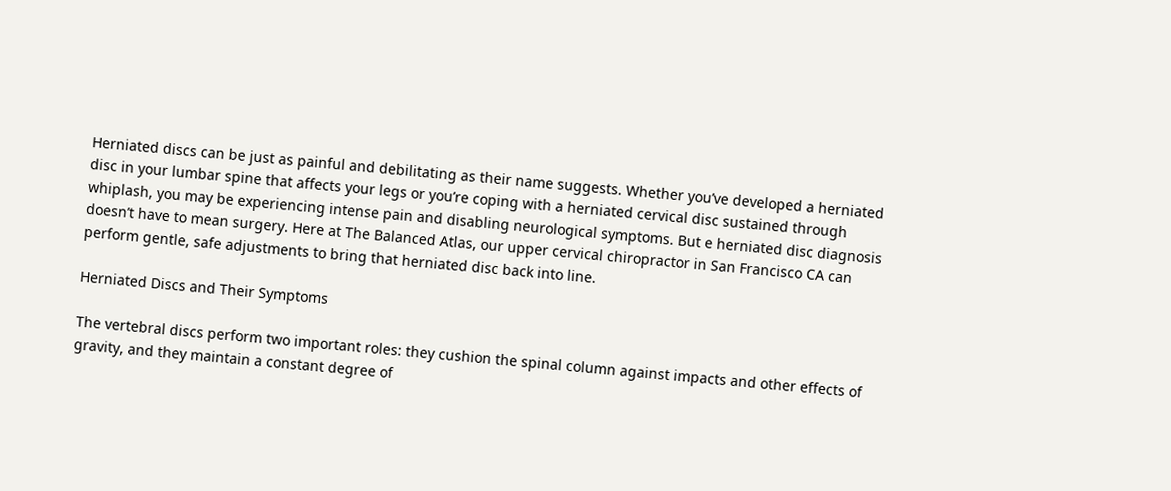Herniated discs can be just as painful and debilitating as their name suggests. Whether you’ve developed a herniated disc in your lumbar spine that affects your legs or you’re coping with a herniated cervical disc sustained through whiplash, you may be experiencing intense pain and disabling neurological symptoms. But e herniated disc diagnosis doesn’t have to mean surgery. Here at The Balanced Atlas, our upper cervical chiropractor in San Francisco CA can perform gentle, safe adjustments to bring that herniated disc back into line.

Herniated Discs and Their Symptoms

The vertebral discs perform two important roles: they cushion the spinal column against impacts and other effects of gravity, and they maintain a constant degree of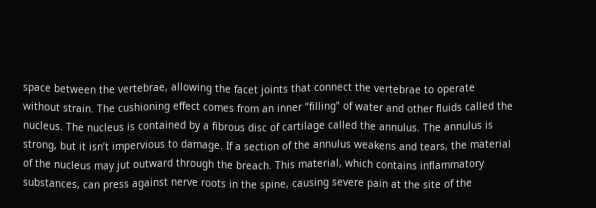space between the vertebrae, allowing the facet joints that connect the vertebrae to operate without strain. The cushioning effect comes from an inner “filling” of water and other fluids called the nucleus. The nucleus is contained by a fibrous disc of cartilage called the annulus. The annulus is strong, but it isn’t impervious to damage. If a section of the annulus weakens and tears, the material of the nucleus may jut outward through the breach. This material, which contains inflammatory substances, can press against nerve roots in the spine, causing severe pain at the site of the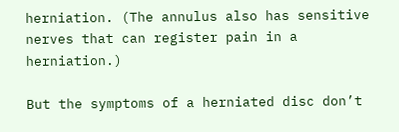herniation. (The annulus also has sensitive nerves that can register pain in a herniation.)

But the symptoms of a herniated disc don’t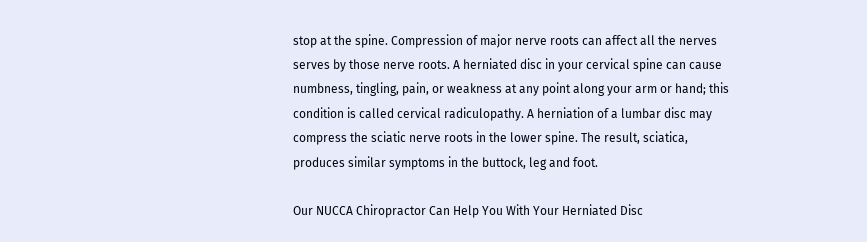stop at the spine. Compression of major nerve roots can affect all the nerves serves by those nerve roots. A herniated disc in your cervical spine can cause numbness, tingling, pain, or weakness at any point along your arm or hand; this condition is called cervical radiculopathy. A herniation of a lumbar disc may compress the sciatic nerve roots in the lower spine. The result, sciatica, produces similar symptoms in the buttock, leg and foot.

Our NUCCA Chiropractor Can Help You With Your Herniated Disc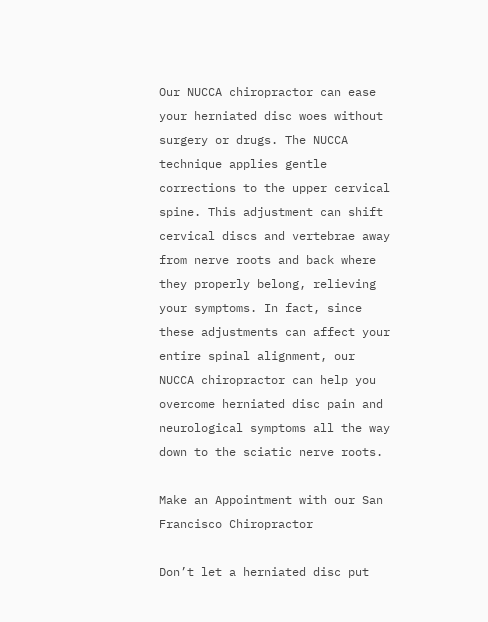Our NUCCA chiropractor can ease your herniated disc woes without surgery or drugs. The NUCCA technique applies gentle corrections to the upper cervical spine. This adjustment can shift cervical discs and vertebrae away from nerve roots and back where they properly belong, relieving your symptoms. In fact, since these adjustments can affect your entire spinal alignment, our NUCCA chiropractor can help you overcome herniated disc pain and neurological symptoms all the way down to the sciatic nerve roots.

Make an Appointment with our San Francisco Chiropractor

Don’t let a herniated disc put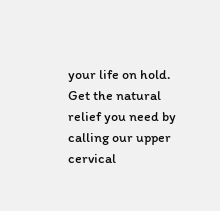your life on hold. Get the natural relief you need by calling our upper cervical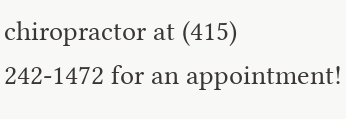chiropractor at (415) 242-1472 for an appointment!